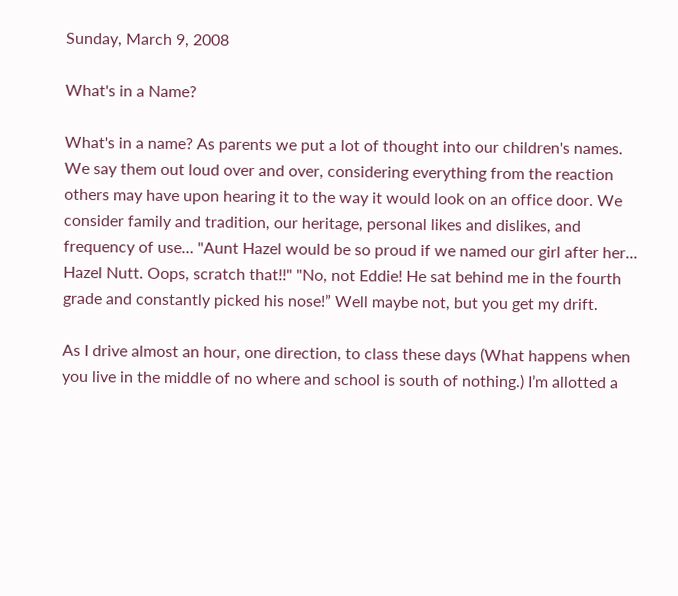Sunday, March 9, 2008

What's in a Name?

What's in a name? As parents we put a lot of thought into our children's names. We say them out loud over and over, considering everything from the reaction others may have upon hearing it to the way it would look on an office door. We consider family and tradition, our heritage, personal likes and dislikes, and frequency of use… "Aunt Hazel would be so proud if we named our girl after her... Hazel Nutt. Oops, scratch that!!" "No, not Eddie! He sat behind me in the fourth grade and constantly picked his nose!” Well maybe not, but you get my drift.

As I drive almost an hour, one direction, to class these days (What happens when you live in the middle of no where and school is south of nothing.) I’m allotted a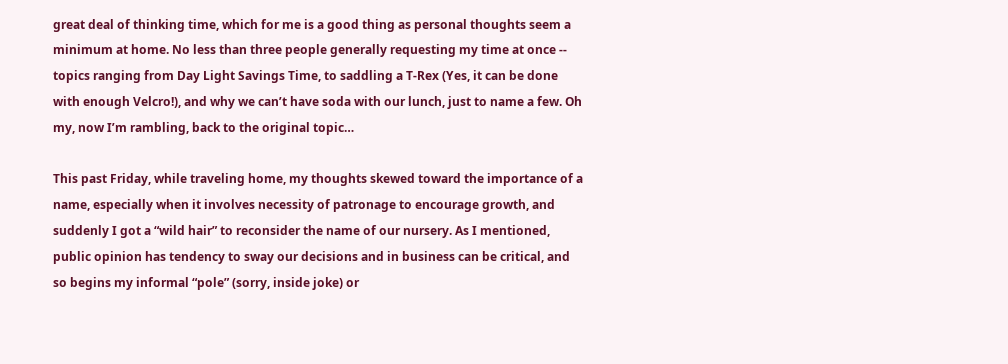great deal of thinking time, which for me is a good thing as personal thoughts seem a minimum at home. No less than three people generally requesting my time at once -- topics ranging from Day Light Savings Time, to saddling a T-Rex (Yes, it can be done with enough Velcro!), and why we can’t have soda with our lunch, just to name a few. Oh my, now I’m rambling, back to the original topic…

This past Friday, while traveling home, my thoughts skewed toward the importance of a name, especially when it involves necessity of patronage to encourage growth, and suddenly I got a “wild hair” to reconsider the name of our nursery. As I mentioned, public opinion has tendency to sway our decisions and in business can be critical, and so begins my informal “pole” (sorry, inside joke) or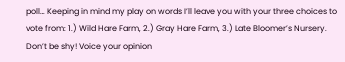poll… Keeping in mind my play on words I’ll leave you with your three choices to vote from: 1.) Wild Hare Farm, 2.) Gray Hare Farm, 3.) Late Bloomer’s Nursery.
Don’t be shy! Voice your opinion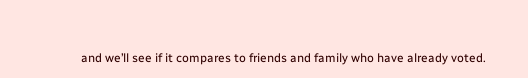and we’ll see if it compares to friends and family who have already voted.